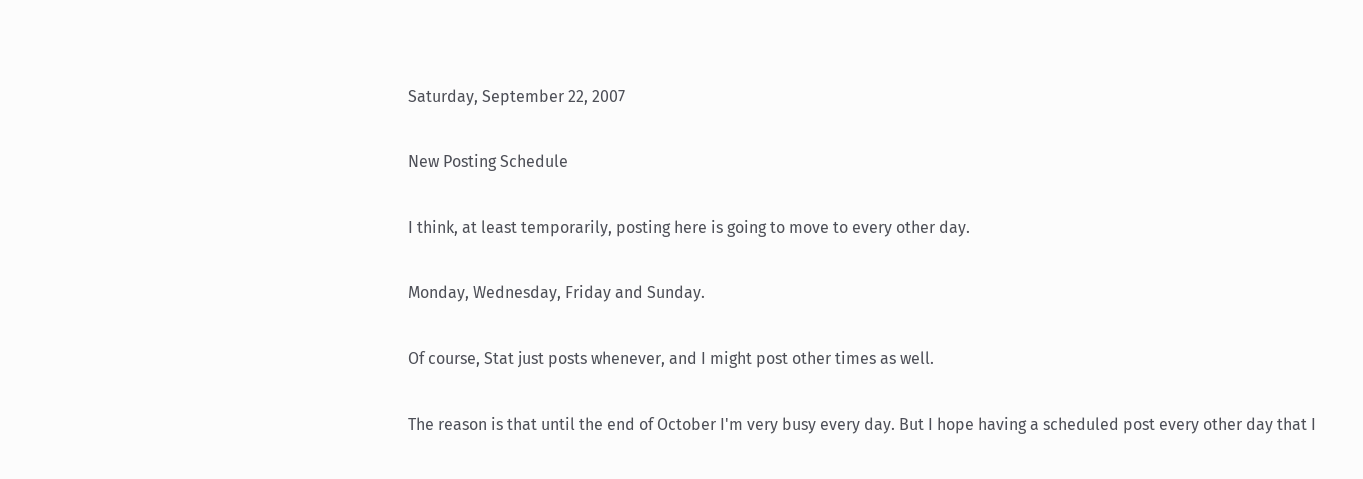Saturday, September 22, 2007

New Posting Schedule

I think, at least temporarily, posting here is going to move to every other day.

Monday, Wednesday, Friday and Sunday.

Of course, Stat just posts whenever, and I might post other times as well.

The reason is that until the end of October I'm very busy every day. But I hope having a scheduled post every other day that I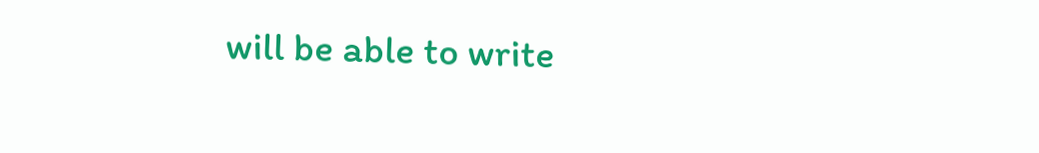will be able to write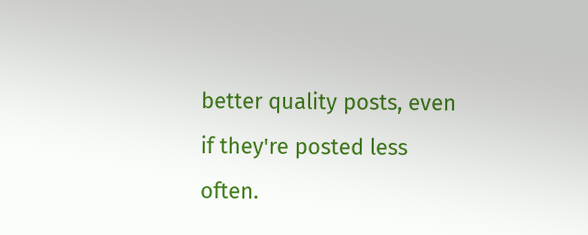better quality posts, even if they're posted less often.